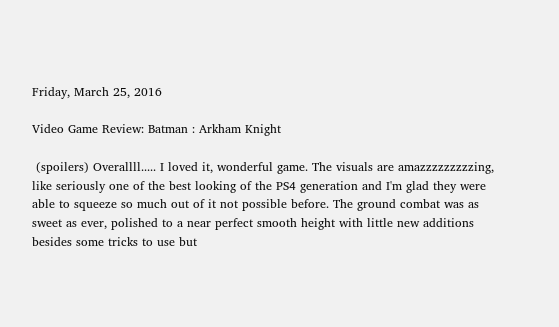Friday, March 25, 2016

Video Game Review: Batman : Arkham Knight

 (spoilers) Overallll..... I loved it, wonderful game. The visuals are amazzzzzzzzzing, like seriously one of the best looking of the PS4 generation and I'm glad they were able to squeeze so much out of it not possible before. The ground combat was as sweet as ever, polished to a near perfect smooth height with little new additions besides some tricks to use but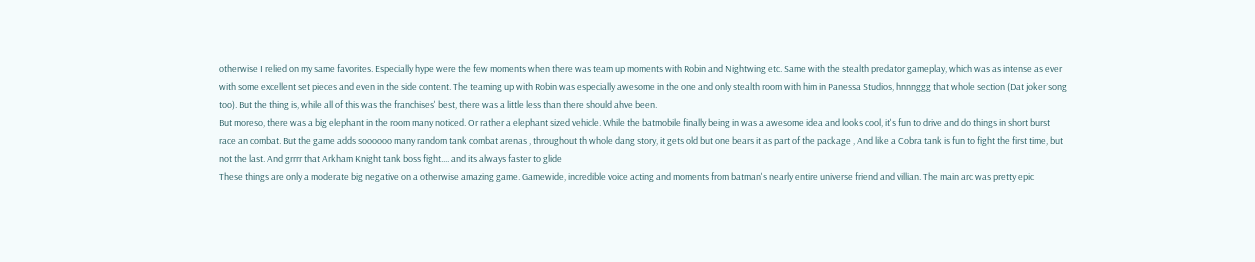otherwise I relied on my same favorites. Especially hype were the few moments when there was team up moments with Robin and Nightwing etc. Same with the stealth predator gameplay, which was as intense as ever with some excellent set pieces and even in the side content. The teaming up with Robin was especially awesome in the one and only stealth room with him in Panessa Studios, hnnnggg that whole section (Dat joker song too). But the thing is, while all of this was the franchises' best, there was a little less than there should ahve been.
But moreso, there was a big elephant in the room many noticed. Or rather a elephant sized vehicle. While the batmobile finally being in was a awesome idea and looks cool, it's fun to drive and do things in short burst race an combat. But the game adds soooooo many random tank combat arenas , throughout th whole dang story, it gets old but one bears it as part of the package , And like a Cobra tank is fun to fight the first time, but not the last. And grrrr that Arkham Knight tank boss fight.... and its always faster to glide
These things are only a moderate big negative on a otherwise amazing game. Gamewide, incredible voice acting and moments from batman's nearly entire universe friend and villian. The main arc was pretty epic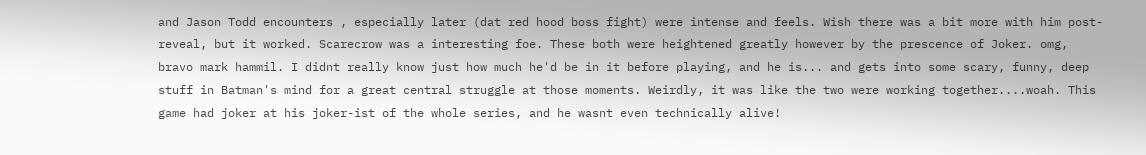and Jason Todd encounters , especially later (dat red hood boss fight) were intense and feels. Wish there was a bit more with him post-reveal, but it worked. Scarecrow was a interesting foe. These both were heightened greatly however by the prescence of Joker. omg, bravo mark hammil. I didnt really know just how much he'd be in it before playing, and he is... and gets into some scary, funny, deep stuff in Batman's mind for a great central struggle at those moments. Weirdly, it was like the two were working together....woah. This game had joker at his joker-ist of the whole series, and he wasnt even technically alive!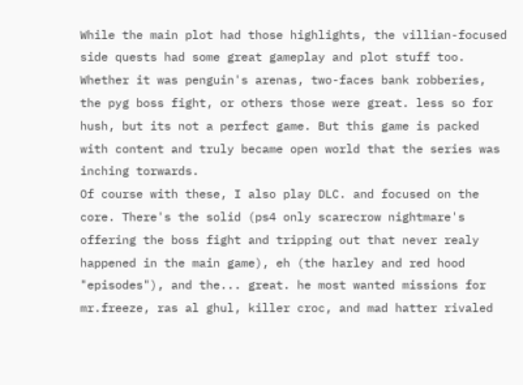While the main plot had those highlights, the villian-focused side quests had some great gameplay and plot stuff too. Whether it was penguin's arenas, two-faces bank robberies, the pyg boss fight, or others those were great. less so for hush, but its not a perfect game. But this game is packed with content and truly became open world that the series was inching torwards.
Of course with these, I also play DLC. and focused on the core. There's the solid (ps4 only scarecrow nightmare's offering the boss fight and tripping out that never realy happened in the main game), eh (the harley and red hood "episodes"), and the... great. he most wanted missions for mr.freeze, ras al ghul, killer croc, and mad hatter rivaled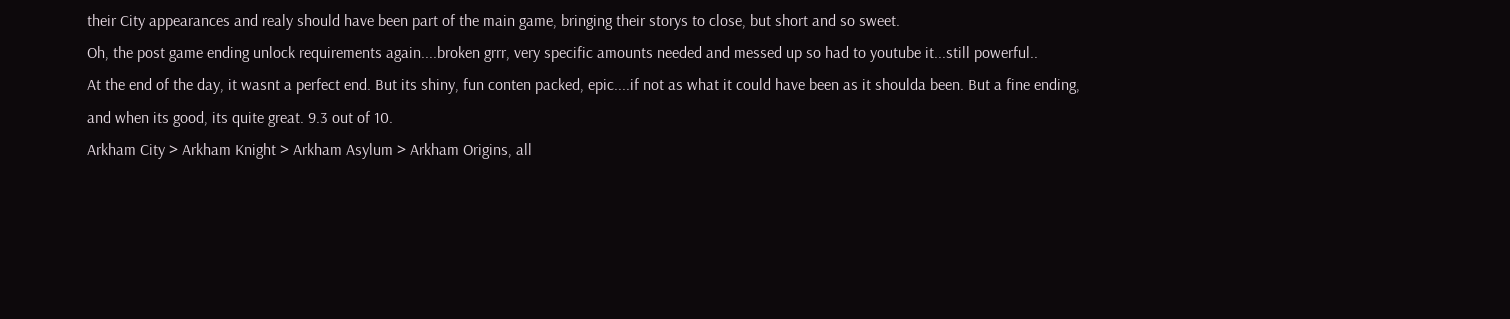their City appearances and realy should have been part of the main game, bringing their storys to close, but short and so sweet.
Oh, the post game ending unlock requirements again....broken grrr, very specific amounts needed and messed up so had to youtube it...still powerful..
At the end of the day, it wasnt a perfect end. But its shiny, fun conten packed, epic....if not as what it could have been as it shoulda been. But a fine ending, and when its good, its quite great. 9.3 out of 10.
Arkham City > Arkham Knight > Arkham Asylum > Arkham Origins, all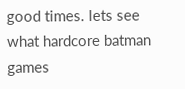good times. lets see what hardcore batman games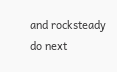and rocksteady do next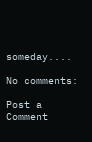someday....

No comments:

Post a Comment